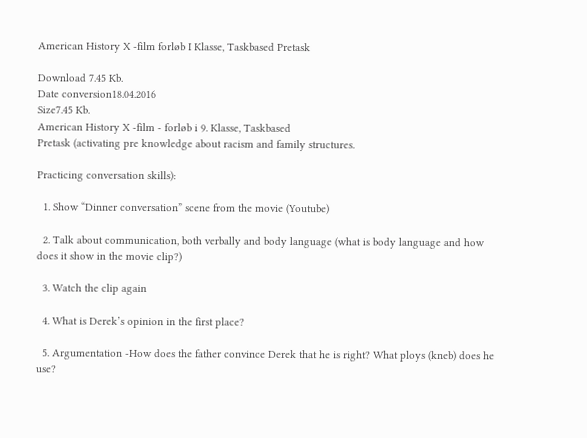American History X -film forløb I Klasse, Taskbased Pretask

Download 7.45 Kb.
Date conversion18.04.2016
Size7.45 Kb.
American History X -film - forløb i 9. Klasse, Taskbased
Pretask (activating pre knowledge about racism and family structures.

Practicing conversation skills):

  1. Show “Dinner conversation” scene from the movie (Youtube)

  2. Talk about communication, both verbally and body language (what is body language and how does it show in the movie clip?)

  3. Watch the clip again

  4. What is Derek’s opinion in the first place?

  5. Argumentation -How does the father convince Derek that he is right? What ploys (kneb) does he use?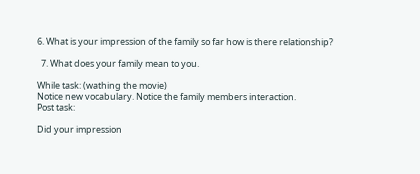6. What is your impression of the family so far how is there relationship?

  7. What does your family mean to you.

While task: (wathing the movie)
Notice new vocabulary. Notice the family members interaction.
Post task:

Did your impression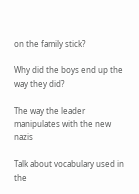on the family stick?

Why did the boys end up the way they did?

The way the leader manipulates with the new nazis

Talk about vocabulary used in the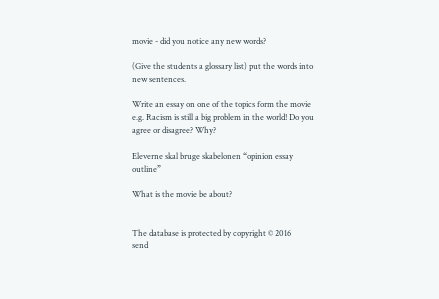movie - did you notice any new words?

(Give the students a glossary list) put the words into new sentences.

Write an essay on one of the topics form the movie e.g. Racism is still a big problem in the world! Do you agree or disagree? Why?

Eleverne skal bruge skabelonen “opinion essay outline”

What is the movie be about?


The database is protected by copyright © 2016
send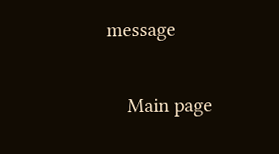message

    Main page